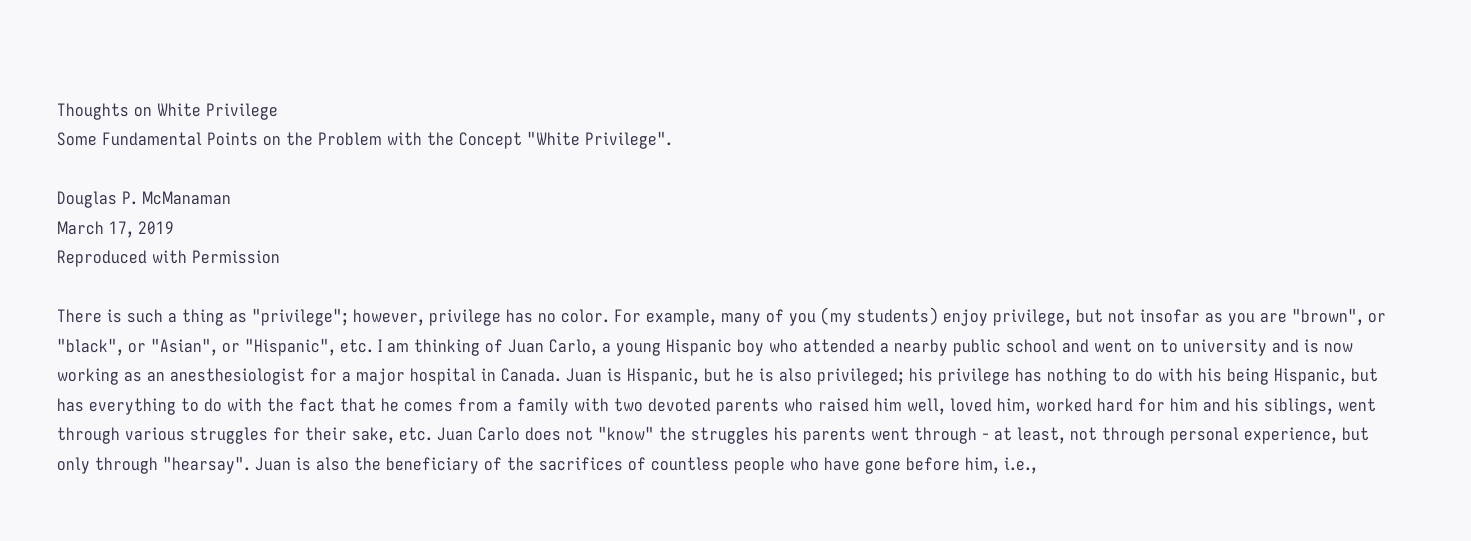Thoughts on White Privilege
Some Fundamental Points on the Problem with the Concept "White Privilege".

Douglas P. McManaman
March 17, 2019
Reproduced with Permission

There is such a thing as "privilege"; however, privilege has no color. For example, many of you (my students) enjoy privilege, but not insofar as you are "brown", or "black", or "Asian", or "Hispanic", etc. I am thinking of Juan Carlo, a young Hispanic boy who attended a nearby public school and went on to university and is now working as an anesthesiologist for a major hospital in Canada. Juan is Hispanic, but he is also privileged; his privilege has nothing to do with his being Hispanic, but has everything to do with the fact that he comes from a family with two devoted parents who raised him well, loved him, worked hard for him and his siblings, went through various struggles for their sake, etc. Juan Carlo does not "know" the struggles his parents went through - at least, not through personal experience, but only through "hearsay". Juan is also the beneficiary of the sacrifices of countless people who have gone before him, i.e.,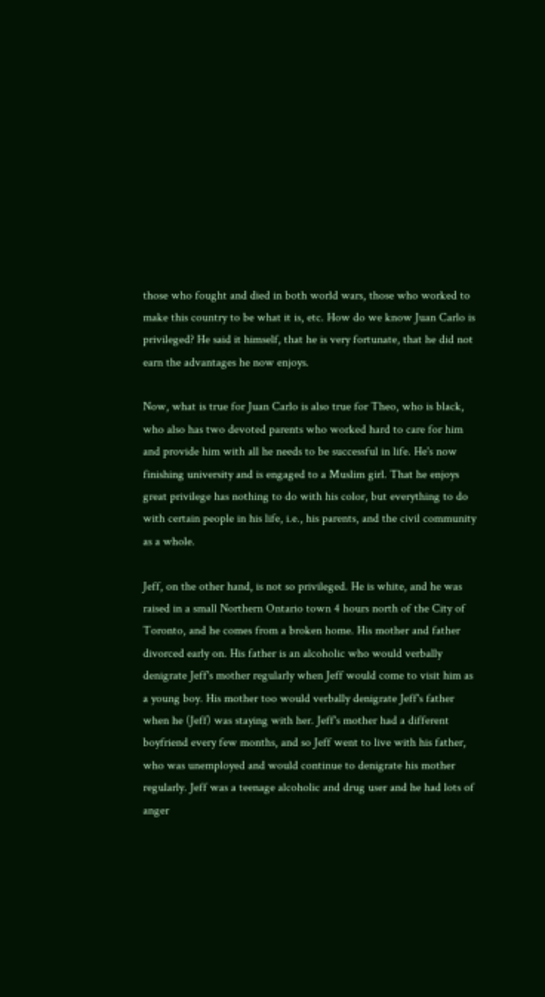those who fought and died in both world wars, those who worked to make this country to be what it is, etc. How do we know Juan Carlo is privileged? He said it himself, that he is very fortunate, that he did not earn the advantages he now enjoys.

Now, what is true for Juan Carlo is also true for Theo, who is black, who also has two devoted parents who worked hard to care for him and provide him with all he needs to be successful in life. He's now finishing university and is engaged to a Muslim girl. That he enjoys great privilege has nothing to do with his color, but everything to do with certain people in his life, i.e., his parents, and the civil community as a whole.

Jeff, on the other hand, is not so privileged. He is white, and he was raised in a small Northern Ontario town 4 hours north of the City of Toronto, and he comes from a broken home. His mother and father divorced early on. His father is an alcoholic who would verbally denigrate Jeff's mother regularly when Jeff would come to visit him as a young boy. His mother too would verbally denigrate Jeff's father when he (Jeff) was staying with her. Jeff's mother had a different boyfriend every few months, and so Jeff went to live with his father, who was unemployed and would continue to denigrate his mother regularly. Jeff was a teenage alcoholic and drug user and he had lots of anger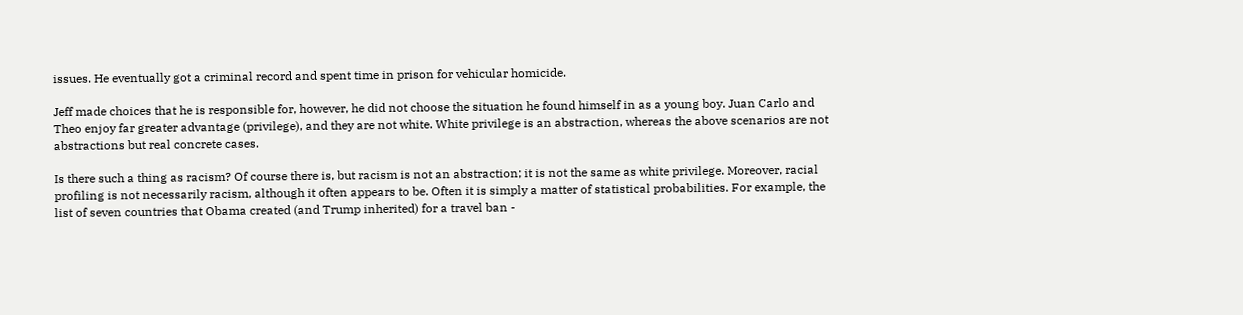issues. He eventually got a criminal record and spent time in prison for vehicular homicide.

Jeff made choices that he is responsible for, however, he did not choose the situation he found himself in as a young boy. Juan Carlo and Theo enjoy far greater advantage (privilege), and they are not white. White privilege is an abstraction, whereas the above scenarios are not abstractions but real concrete cases.

Is there such a thing as racism? Of course there is, but racism is not an abstraction; it is not the same as white privilege. Moreover, racial profiling is not necessarily racism, although it often appears to be. Often it is simply a matter of statistical probabilities. For example, the list of seven countries that Obama created (and Trump inherited) for a travel ban -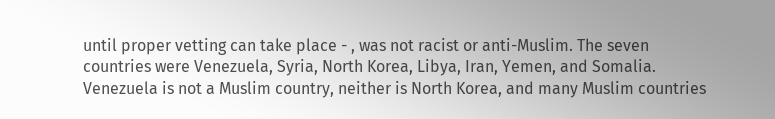until proper vetting can take place - , was not racist or anti-Muslim. The seven countries were Venezuela, Syria, North Korea, Libya, Iran, Yemen, and Somalia. Venezuela is not a Muslim country, neither is North Korea, and many Muslim countries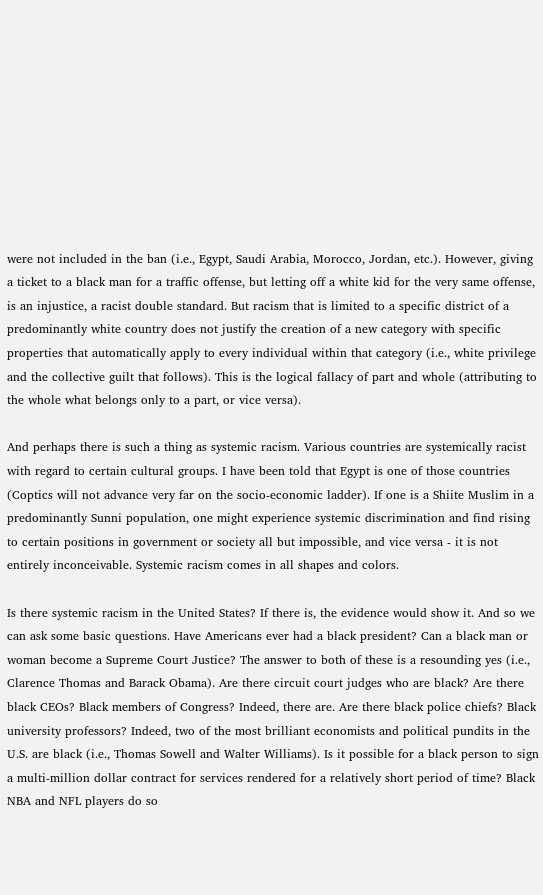were not included in the ban (i.e., Egypt, Saudi Arabia, Morocco, Jordan, etc.). However, giving a ticket to a black man for a traffic offense, but letting off a white kid for the very same offense, is an injustice, a racist double standard. But racism that is limited to a specific district of a predominantly white country does not justify the creation of a new category with specific properties that automatically apply to every individual within that category (i.e., white privilege and the collective guilt that follows). This is the logical fallacy of part and whole (attributing to the whole what belongs only to a part, or vice versa).

And perhaps there is such a thing as systemic racism. Various countries are systemically racist with regard to certain cultural groups. I have been told that Egypt is one of those countries (Coptics will not advance very far on the socio-economic ladder). If one is a Shiite Muslim in a predominantly Sunni population, one might experience systemic discrimination and find rising to certain positions in government or society all but impossible, and vice versa - it is not entirely inconceivable. Systemic racism comes in all shapes and colors.

Is there systemic racism in the United States? If there is, the evidence would show it. And so we can ask some basic questions. Have Americans ever had a black president? Can a black man or woman become a Supreme Court Justice? The answer to both of these is a resounding yes (i.e., Clarence Thomas and Barack Obama). Are there circuit court judges who are black? Are there black CEOs? Black members of Congress? Indeed, there are. Are there black police chiefs? Black university professors? Indeed, two of the most brilliant economists and political pundits in the U.S. are black (i.e., Thomas Sowell and Walter Williams). Is it possible for a black person to sign a multi-million dollar contract for services rendered for a relatively short period of time? Black NBA and NFL players do so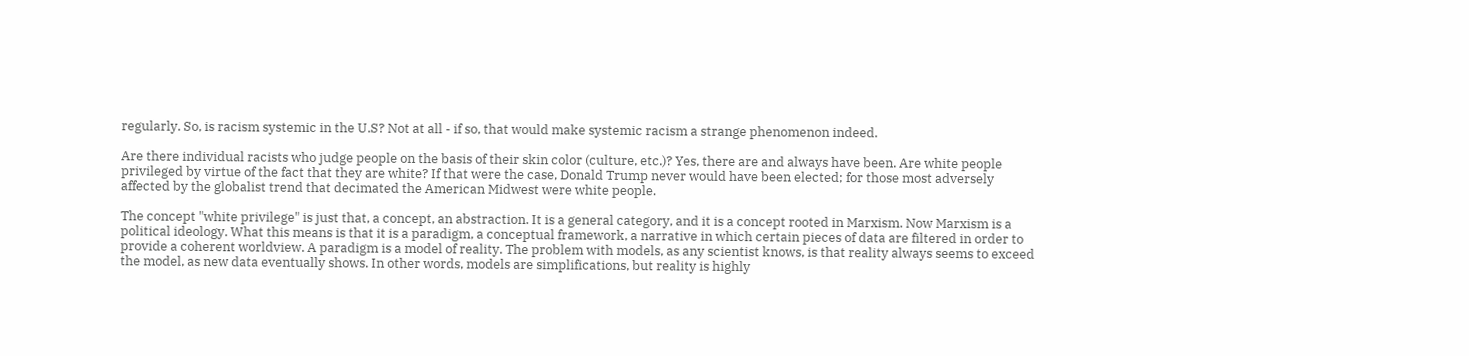regularly. So, is racism systemic in the U.S? Not at all - if so, that would make systemic racism a strange phenomenon indeed.

Are there individual racists who judge people on the basis of their skin color (culture, etc.)? Yes, there are and always have been. Are white people privileged by virtue of the fact that they are white? If that were the case, Donald Trump never would have been elected; for those most adversely affected by the globalist trend that decimated the American Midwest were white people.

The concept "white privilege" is just that, a concept, an abstraction. It is a general category, and it is a concept rooted in Marxism. Now Marxism is a political ideology. What this means is that it is a paradigm, a conceptual framework, a narrative in which certain pieces of data are filtered in order to provide a coherent worldview. A paradigm is a model of reality. The problem with models, as any scientist knows, is that reality always seems to exceed the model, as new data eventually shows. In other words, models are simplifications, but reality is highly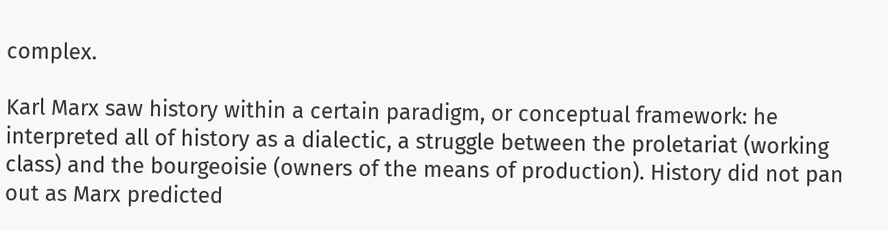complex.

Karl Marx saw history within a certain paradigm, or conceptual framework: he interpreted all of history as a dialectic, a struggle between the proletariat (working class) and the bourgeoisie (owners of the means of production). History did not pan out as Marx predicted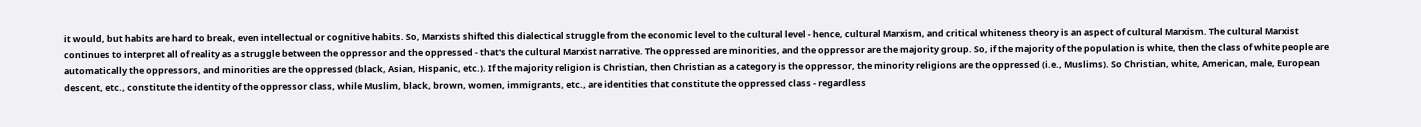it would, but habits are hard to break, even intellectual or cognitive habits. So, Marxists shifted this dialectical struggle from the economic level to the cultural level - hence, cultural Marxism, and critical whiteness theory is an aspect of cultural Marxism. The cultural Marxist continues to interpret all of reality as a struggle between the oppressor and the oppressed - that's the cultural Marxist narrative. The oppressed are minorities, and the oppressor are the majority group. So, if the majority of the population is white, then the class of white people are automatically the oppressors, and minorities are the oppressed (black, Asian, Hispanic, etc.). If the majority religion is Christian, then Christian as a category is the oppressor, the minority religions are the oppressed (i.e., Muslims). So Christian, white, American, male, European descent, etc., constitute the identity of the oppressor class, while Muslim, black, brown, women, immigrants, etc., are identities that constitute the oppressed class - regardless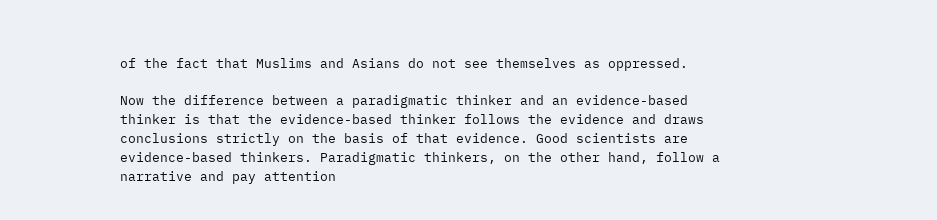of the fact that Muslims and Asians do not see themselves as oppressed.

Now the difference between a paradigmatic thinker and an evidence-based thinker is that the evidence-based thinker follows the evidence and draws conclusions strictly on the basis of that evidence. Good scientists are evidence-based thinkers. Paradigmatic thinkers, on the other hand, follow a narrative and pay attention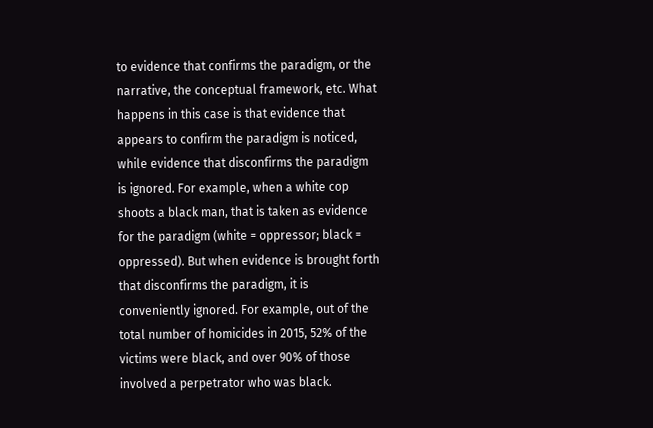to evidence that confirms the paradigm, or the narrative, the conceptual framework, etc. What happens in this case is that evidence that appears to confirm the paradigm is noticed, while evidence that disconfirms the paradigm is ignored. For example, when a white cop shoots a black man, that is taken as evidence for the paradigm (white = oppressor; black = oppressed). But when evidence is brought forth that disconfirms the paradigm, it is conveniently ignored. For example, out of the total number of homicides in 2015, 52% of the victims were black, and over 90% of those involved a perpetrator who was black.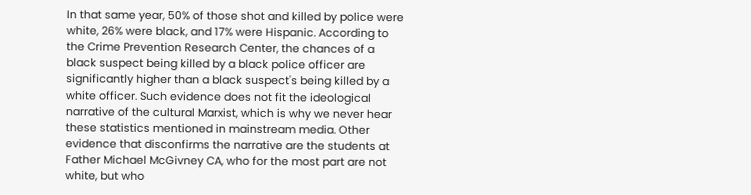In that same year, 50% of those shot and killed by police were white, 26% were black, and 17% were Hispanic. According to the Crime Prevention Research Center, the chances of a black suspect being killed by a black police officer are significantly higher than a black suspect's being killed by a white officer. Such evidence does not fit the ideological narrative of the cultural Marxist, which is why we never hear these statistics mentioned in mainstream media. Other evidence that disconfirms the narrative are the students at Father Michael McGivney CA, who for the most part are not white, but who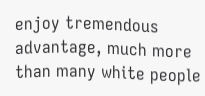enjoy tremendous advantage, much more than many white people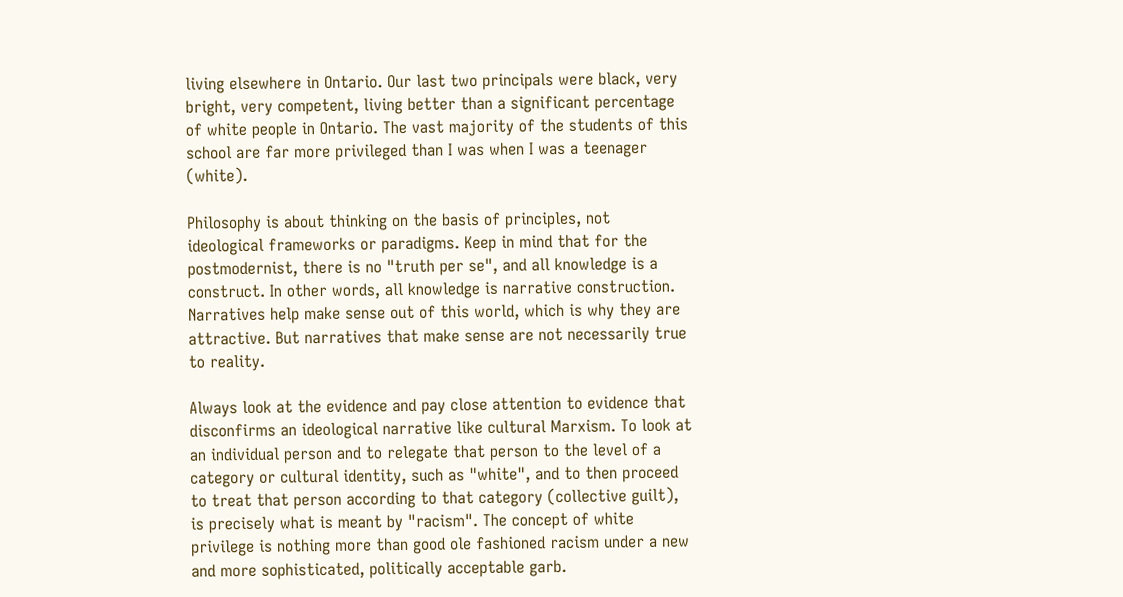living elsewhere in Ontario. Our last two principals were black, very bright, very competent, living better than a significant percentage of white people in Ontario. The vast majority of the students of this school are far more privileged than I was when I was a teenager (white).

Philosophy is about thinking on the basis of principles, not ideological frameworks or paradigms. Keep in mind that for the postmodernist, there is no "truth per se", and all knowledge is a construct. In other words, all knowledge is narrative construction. Narratives help make sense out of this world, which is why they are attractive. But narratives that make sense are not necessarily true to reality.

Always look at the evidence and pay close attention to evidence that disconfirms an ideological narrative like cultural Marxism. To look at an individual person and to relegate that person to the level of a category or cultural identity, such as "white", and to then proceed to treat that person according to that category (collective guilt), is precisely what is meant by "racism". The concept of white privilege is nothing more than good ole fashioned racism under a new and more sophisticated, politically acceptable garb.